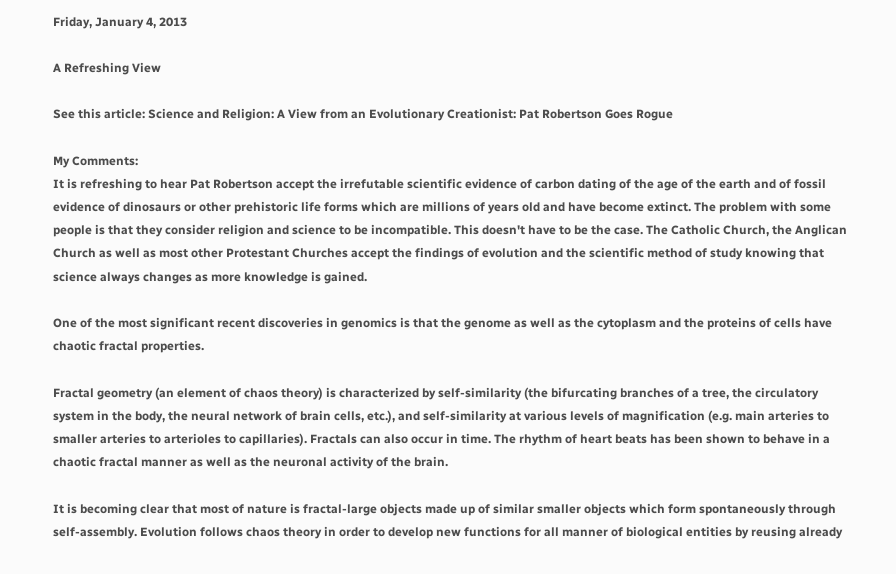Friday, January 4, 2013

A Refreshing View

See this article: Science and Religion: A View from an Evolutionary Creationist: Pat Robertson Goes Rogue

My Comments:
It is refreshing to hear Pat Robertson accept the irrefutable scientific evidence of carbon dating of the age of the earth and of fossil evidence of dinosaurs or other prehistoric life forms which are millions of years old and have become extinct. The problem with some people is that they consider religion and science to be incompatible. This doesn't have to be the case. The Catholic Church, the Anglican Church as well as most other Protestant Churches accept the findings of evolution and the scientific method of study knowing that science always changes as more knowledge is gained.

One of the most significant recent discoveries in genomics is that the genome as well as the cytoplasm and the proteins of cells have chaotic fractal properties.

Fractal geometry (an element of chaos theory) is characterized by self-similarity (the bifurcating branches of a tree, the circulatory system in the body, the neural network of brain cells, etc.), and self-similarity at various levels of magnification (e.g. main arteries to smaller arteries to arterioles to capillaries). Fractals can also occur in time. The rhythm of heart beats has been shown to behave in a chaotic fractal manner as well as the neuronal activity of the brain.

It is becoming clear that most of nature is fractal-large objects made up of similar smaller objects which form spontaneously through self-assembly. Evolution follows chaos theory in order to develop new functions for all manner of biological entities by reusing already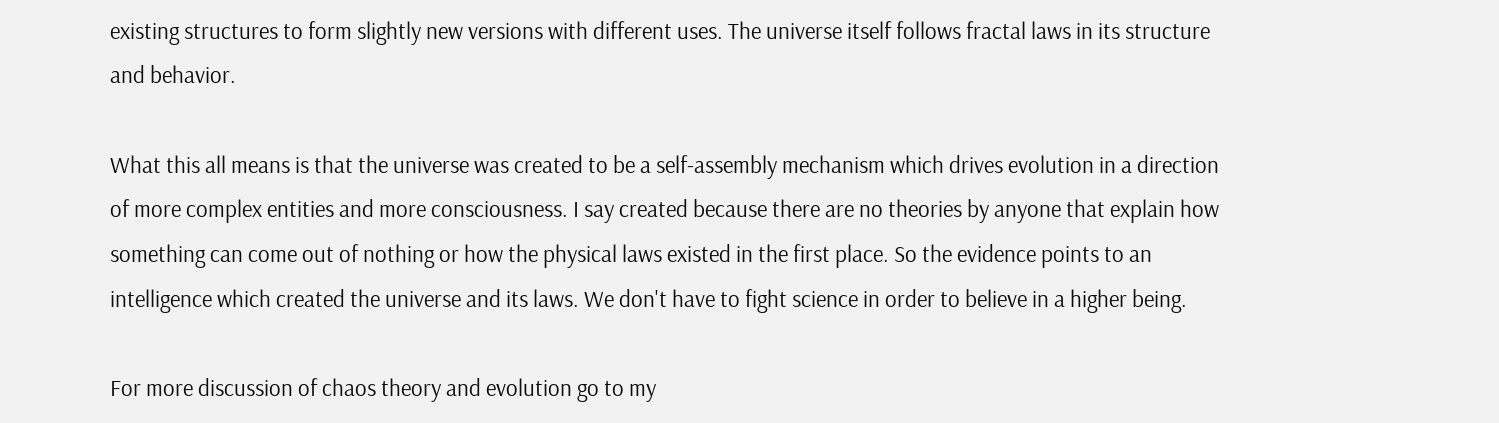existing structures to form slightly new versions with different uses. The universe itself follows fractal laws in its structure and behavior.

What this all means is that the universe was created to be a self-assembly mechanism which drives evolution in a direction of more complex entities and more consciousness. I say created because there are no theories by anyone that explain how something can come out of nothing or how the physical laws existed in the first place. So the evidence points to an intelligence which created the universe and its laws. We don't have to fight science in order to believe in a higher being.

For more discussion of chaos theory and evolution go to my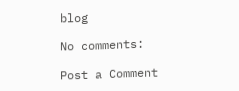blog

No comments:

Post a Comment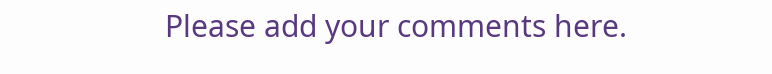Please add your comments here.